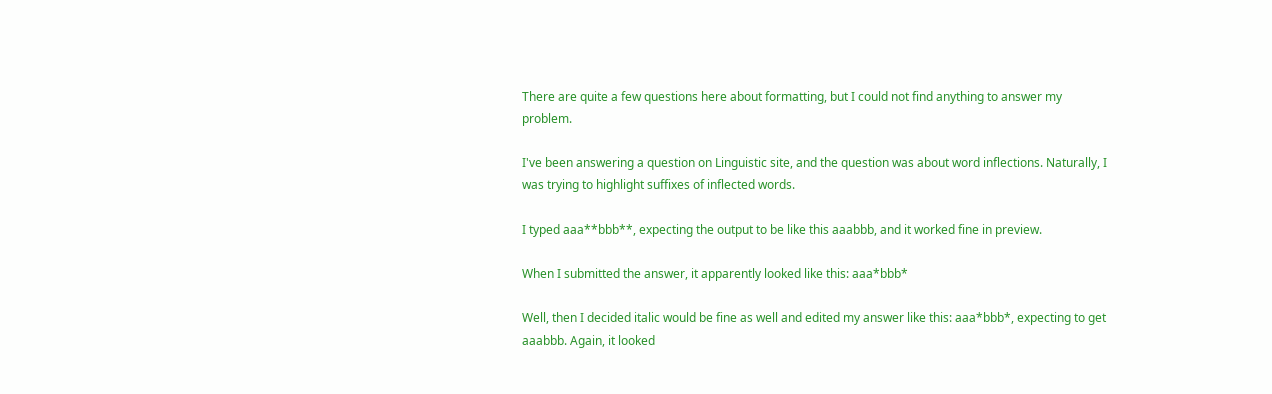There are quite a few questions here about formatting, but I could not find anything to answer my problem.

I've been answering a question on Linguistic site, and the question was about word inflections. Naturally, I was trying to highlight suffixes of inflected words.

I typed aaa**bbb**, expecting the output to be like this aaabbb, and it worked fine in preview.

When I submitted the answer, it apparently looked like this: aaa*bbb*

Well, then I decided italic would be fine as well and edited my answer like this: aaa*bbb*, expecting to get aaabbb. Again, it looked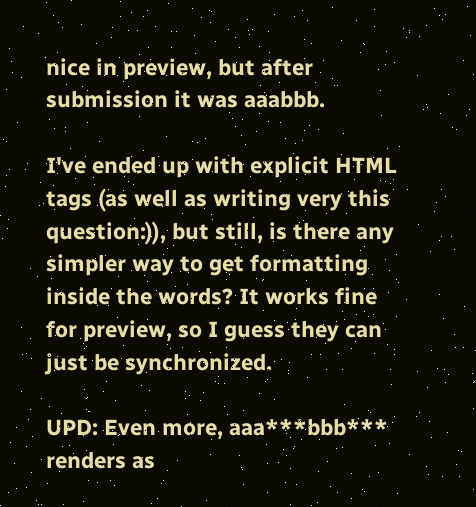nice in preview, but after submission it was aaabbb.

I've ended up with explicit HTML tags (as well as writing very this question:)), but still, is there any simpler way to get formatting inside the words? It works fine for preview, so I guess they can just be synchronized.

UPD: Even more, aaa***bbb*** renders as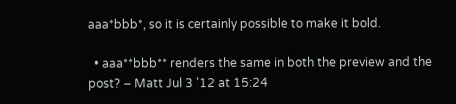aaa*bbb*, so it is certainly possible to make it bold.

  • aaa**bbb** renders the same in both the preview and the post? – Matt Jul 3 '12 at 15:24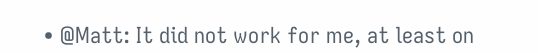• @Matt: It did not work for me, at least on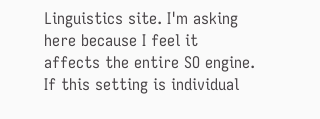Linguistics site. I'm asking here because I feel it affects the entire SO engine. If this setting is individual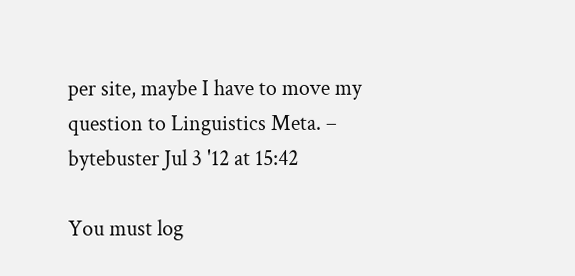per site, maybe I have to move my question to Linguistics Meta. – bytebuster Jul 3 '12 at 15:42

You must log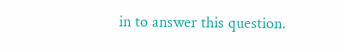in to answer this question.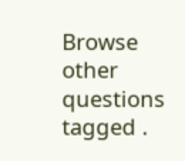Browse other questions tagged .